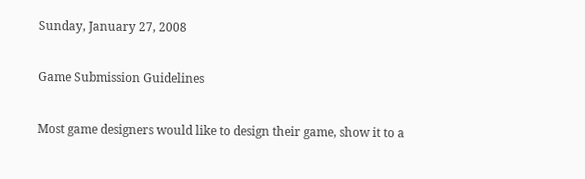Sunday, January 27, 2008

Game Submission Guidelines

Most game designers would like to design their game, show it to a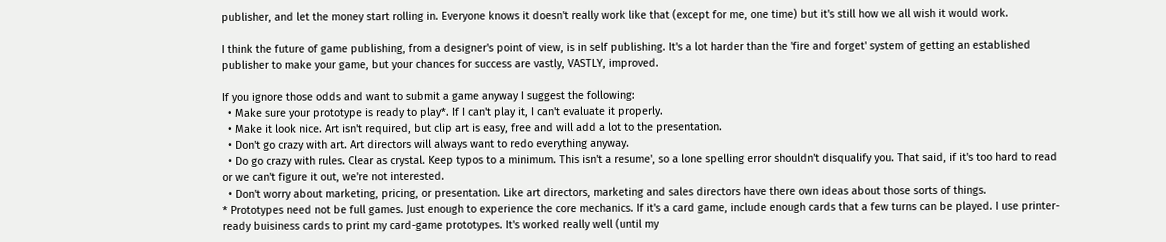publisher, and let the money start rolling in. Everyone knows it doesn't really work like that (except for me, one time) but it's still how we all wish it would work.

I think the future of game publishing, from a designer's point of view, is in self publishing. It's a lot harder than the 'fire and forget' system of getting an established publisher to make your game, but your chances for success are vastly, VASTLY, improved.

If you ignore those odds and want to submit a game anyway I suggest the following:
  • Make sure your prototype is ready to play*. If I can't play it, I can't evaluate it properly.
  • Make it look nice. Art isn't required, but clip art is easy, free and will add a lot to the presentation.
  • Don't go crazy with art. Art directors will always want to redo everything anyway.
  • Do go crazy with rules. Clear as crystal. Keep typos to a minimum. This isn't a resume', so a lone spelling error shouldn't disqualify you. That said, if it's too hard to read or we can't figure it out, we're not interested.
  • Don't worry about marketing, pricing, or presentation. Like art directors, marketing and sales directors have there own ideas about those sorts of things.
* Prototypes need not be full games. Just enough to experience the core mechanics. If it's a card game, include enough cards that a few turns can be played. I use printer-ready buisiness cards to print my card-game prototypes. It's worked really well (until my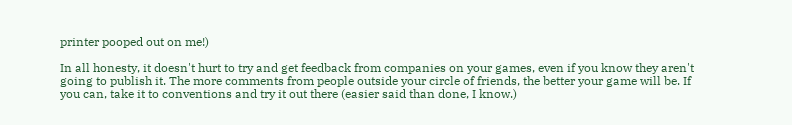printer pooped out on me!)

In all honesty, it doesn't hurt to try and get feedback from companies on your games, even if you know they aren't going to publish it. The more comments from people outside your circle of friends, the better your game will be. If you can, take it to conventions and try it out there (easier said than done, I know.)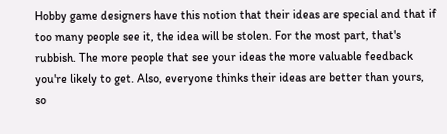Hobby game designers have this notion that their ideas are special and that if too many people see it, the idea will be stolen. For the most part, that's rubbish. The more people that see your ideas the more valuable feedback you're likely to get. Also, everyone thinks their ideas are better than yours, so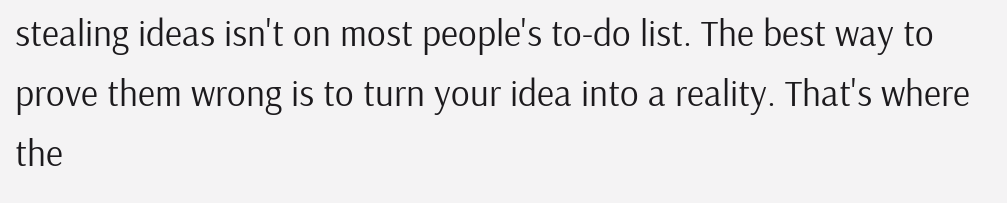stealing ideas isn't on most people's to-do list. The best way to prove them wrong is to turn your idea into a reality. That's where the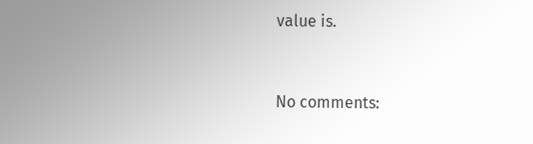value is.


No comments: